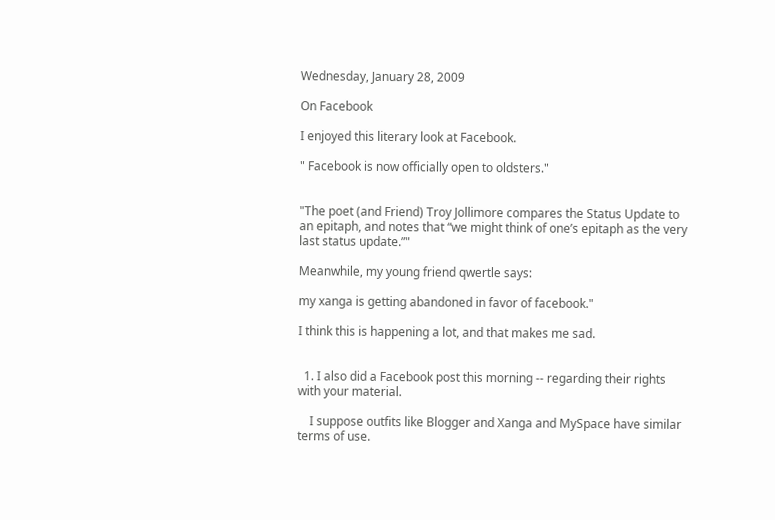Wednesday, January 28, 2009

On Facebook

I enjoyed this literary look at Facebook.

" Facebook is now officially open to oldsters."


"The poet (and Friend) Troy Jollimore compares the Status Update to an epitaph, and notes that “we might think of one’s epitaph as the very last status update.”"

Meanwhile, my young friend qwertle says:

my xanga is getting abandoned in favor of facebook."

I think this is happening a lot, and that makes me sad.


  1. I also did a Facebook post this morning -- regarding their rights with your material.

    I suppose outfits like Blogger and Xanga and MySpace have similar terms of use.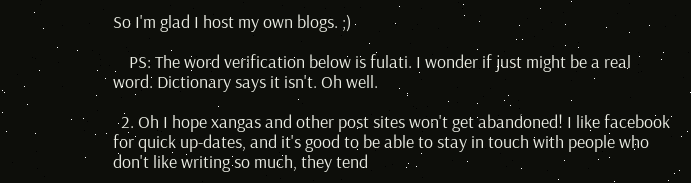So I'm glad I host my own blogs. ;)

    PS: The word verification below is fulati. I wonder if just might be a real word. Dictionary says it isn't. Oh well.

  2. Oh I hope xangas and other post sites won't get abandoned! I like facebook for quick up-dates, and it's good to be able to stay in touch with people who don't like writing so much, they tend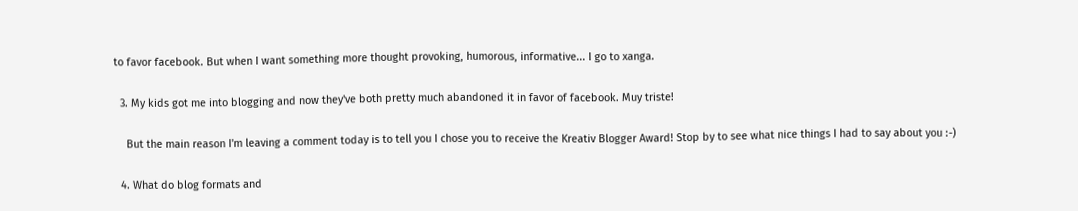to favor facebook. But when I want something more thought provoking, humorous, informative... I go to xanga.

  3. My kids got me into blogging and now they've both pretty much abandoned it in favor of facebook. Muy triste!

    But the main reason I'm leaving a comment today is to tell you I chose you to receive the Kreativ Blogger Award! Stop by to see what nice things I had to say about you :-)

  4. What do blog formats and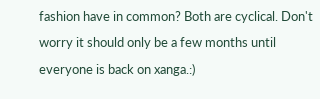fashion have in common? Both are cyclical. Don't worry it should only be a few months until everyone is back on xanga.:)